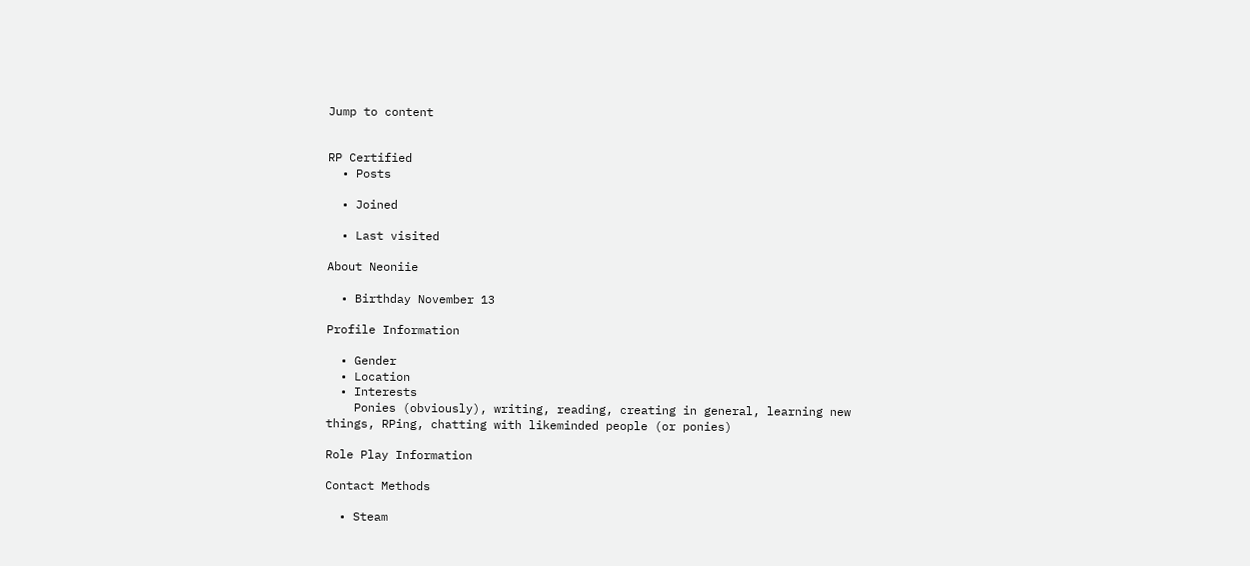Jump to content


RP Certified
  • Posts

  • Joined

  • Last visited

About Neoniie

  • Birthday November 13

Profile Information

  • Gender
  • Location
  • Interests
    Ponies (obviously), writing, reading, creating in general, learning new things, RPing, chatting with likeminded people (or ponies)

Role Play Information

Contact Methods

  • Steam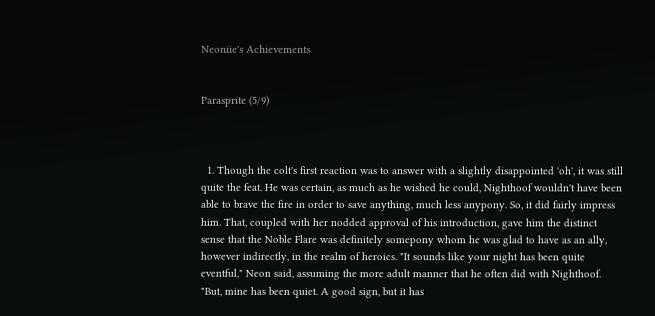Neoniie's Achievements


Parasprite (5/9)



  1. Though the colt's first reaction was to answer with a slightly disappointed 'oh', it was still quite the feat. He was certain, as much as he wished he could, Nighthoof wouldn't have been able to brave the fire in order to save anything, much less anypony. So, it did fairly impress him. That, coupled with her nodded approval of his introduction, gave him the distinct sense that the Noble Flare was definitely somepony whom he was glad to have as an ally, however indirectly, in the realm of heroics. "It sounds like your night has been quite eventful," Neon said, assuming the more adult manner that he often did with Nighthoof. "But, mine has been quiet. A good sign, but it has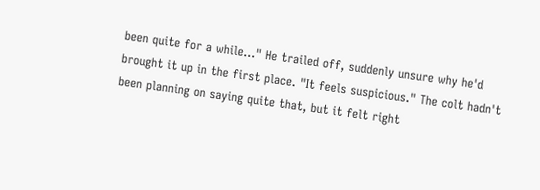been quite for a while..." He trailed off, suddenly unsure why he'd brought it up in the first place. "It feels suspicious." The colt hadn't been planning on saying quite that, but it felt right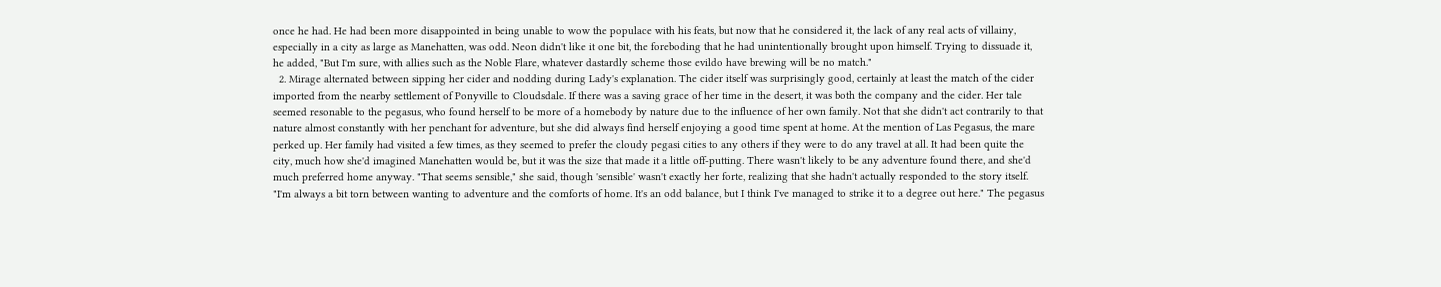once he had. He had been more disappointed in being unable to wow the populace with his feats, but now that he considered it, the lack of any real acts of villainy, especially in a city as large as Manehatten, was odd. Neon didn't like it one bit, the foreboding that he had unintentionally brought upon himself. Trying to dissuade it, he added, "But I'm sure, with allies such as the Noble Flare, whatever dastardly scheme those evildo have brewing will be no match."
  2. Mirage alternated between sipping her cider and nodding during Lady's explanation. The cider itself was surprisingly good, certainly at least the match of the cider imported from the nearby settlement of Ponyville to Cloudsdale. If there was a saving grace of her time in the desert, it was both the company and the cider. Her tale seemed resonable to the pegasus, who found herself to be more of a homebody by nature due to the influence of her own family. Not that she didn't act contrarily to that nature almost constantly with her penchant for adventure, but she did always find herself enjoying a good time spent at home. At the mention of Las Pegasus, the mare perked up. Her family had visited a few times, as they seemed to prefer the cloudy pegasi cities to any others if they were to do any travel at all. It had been quite the city, much how she'd imagined Manehatten would be, but it was the size that made it a little off-putting. There wasn't likely to be any adventure found there, and she'd much preferred home anyway. "That seems sensible," she said, though 'sensible' wasn't exactly her forte, realizing that she hadn't actually responded to the story itself. "I'm always a bit torn between wanting to adventure and the comforts of home. It's an odd balance, but I think I've managed to strike it to a degree out here." The pegasus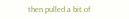then pulled a bit of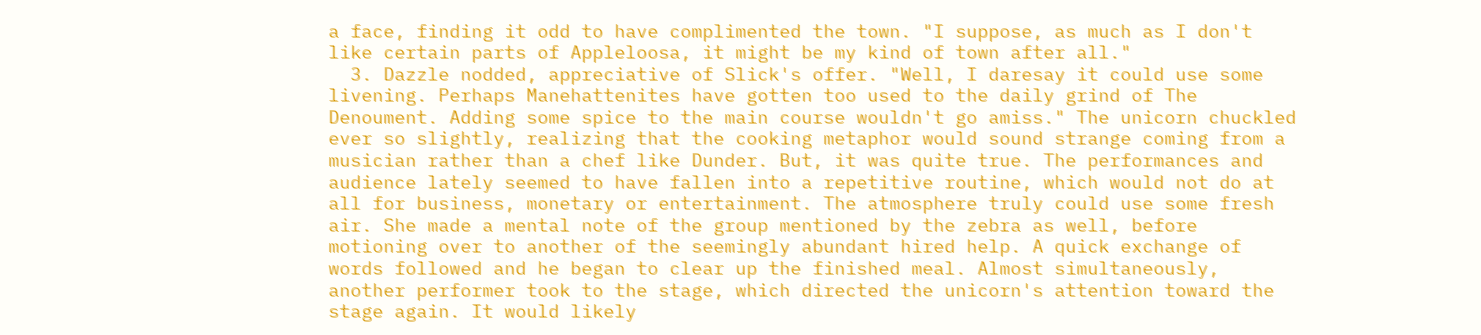a face, finding it odd to have complimented the town. "I suppose, as much as I don't like certain parts of Appleloosa, it might be my kind of town after all."
  3. Dazzle nodded, appreciative of Slick's offer. "Well, I daresay it could use some livening. Perhaps Manehattenites have gotten too used to the daily grind of The Denoument. Adding some spice to the main course wouldn't go amiss." The unicorn chuckled ever so slightly, realizing that the cooking metaphor would sound strange coming from a musician rather than a chef like Dunder. But, it was quite true. The performances and audience lately seemed to have fallen into a repetitive routine, which would not do at all for business, monetary or entertainment. The atmosphere truly could use some fresh air. She made a mental note of the group mentioned by the zebra as well, before motioning over to another of the seemingly abundant hired help. A quick exchange of words followed and he began to clear up the finished meal. Almost simultaneously, another performer took to the stage, which directed the unicorn's attention toward the stage again. It would likely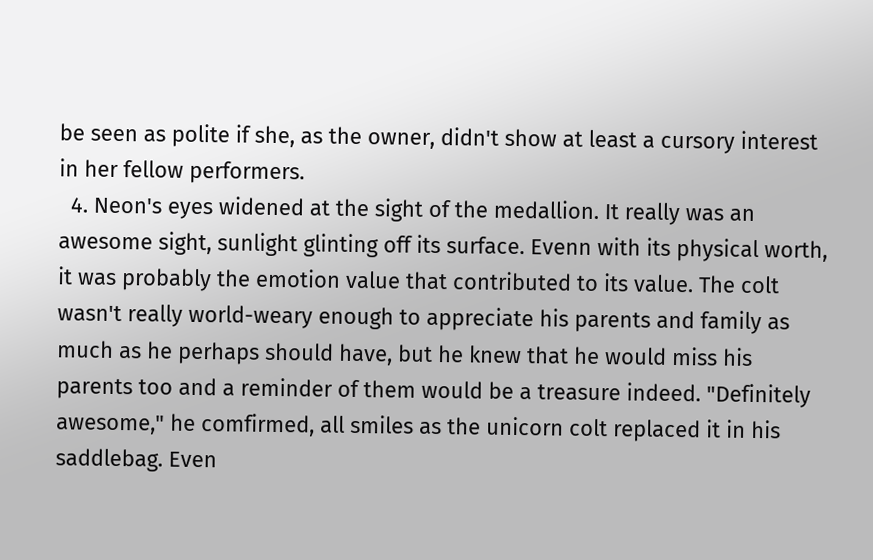be seen as polite if she, as the owner, didn't show at least a cursory interest in her fellow performers.
  4. Neon's eyes widened at the sight of the medallion. It really was an awesome sight, sunlight glinting off its surface. Evenn with its physical worth, it was probably the emotion value that contributed to its value. The colt wasn't really world-weary enough to appreciate his parents and family as much as he perhaps should have, but he knew that he would miss his parents too and a reminder of them would be a treasure indeed. "Definitely awesome," he comfirmed, all smiles as the unicorn colt replaced it in his saddlebag. Even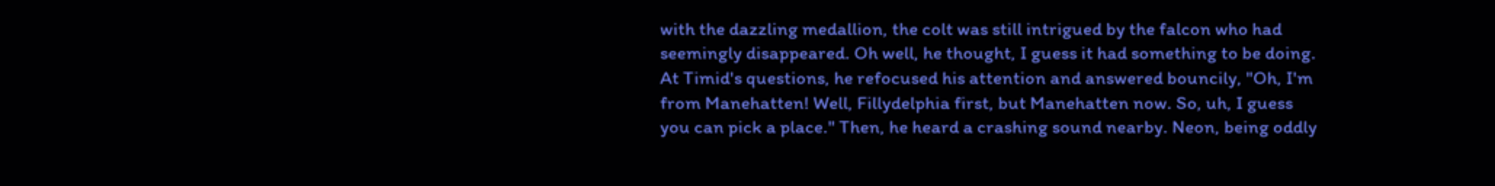with the dazzling medallion, the colt was still intrigued by the falcon who had seemingly disappeared. Oh well, he thought, I guess it had something to be doing. At Timid's questions, he refocused his attention and answered bouncily, "Oh, I'm from Manehatten! Well, Fillydelphia first, but Manehatten now. So, uh, I guess you can pick a place." Then, he heard a crashing sound nearby. Neon, being oddly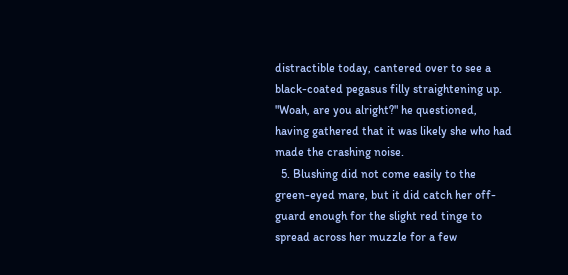distractible today, cantered over to see a black-coated pegasus filly straightening up. "Woah, are you alright?" he questioned, having gathered that it was likely she who had made the crashing noise.
  5. Blushing did not come easily to the green-eyed mare, but it did catch her off-guard enough for the slight red tinge to spread across her muzzle for a few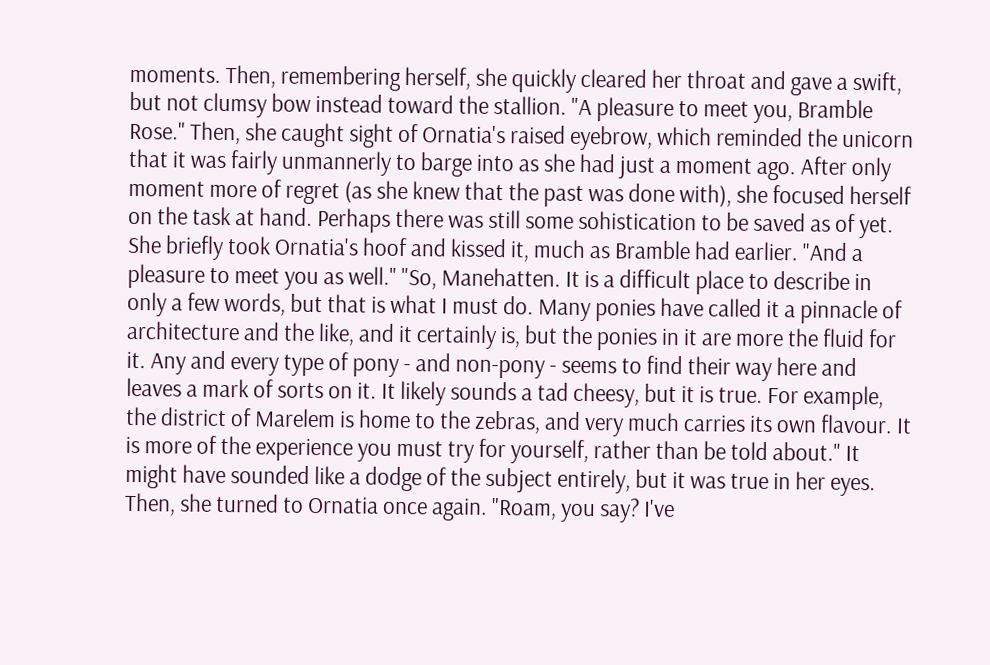moments. Then, remembering herself, she quickly cleared her throat and gave a swift, but not clumsy bow instead toward the stallion. "A pleasure to meet you, Bramble Rose." Then, she caught sight of Ornatia's raised eyebrow, which reminded the unicorn that it was fairly unmannerly to barge into as she had just a moment ago. After only moment more of regret (as she knew that the past was done with), she focused herself on the task at hand. Perhaps there was still some sohistication to be saved as of yet. She briefly took Ornatia's hoof and kissed it, much as Bramble had earlier. "And a pleasure to meet you as well." "So, Manehatten. It is a difficult place to describe in only a few words, but that is what I must do. Many ponies have called it a pinnacle of architecture and the like, and it certainly is, but the ponies in it are more the fluid for it. Any and every type of pony - and non-pony - seems to find their way here and leaves a mark of sorts on it. It likely sounds a tad cheesy, but it is true. For example, the district of Marelem is home to the zebras, and very much carries its own flavour. It is more of the experience you must try for yourself, rather than be told about." It might have sounded like a dodge of the subject entirely, but it was true in her eyes. Then, she turned to Ornatia once again. "Roam, you say? I've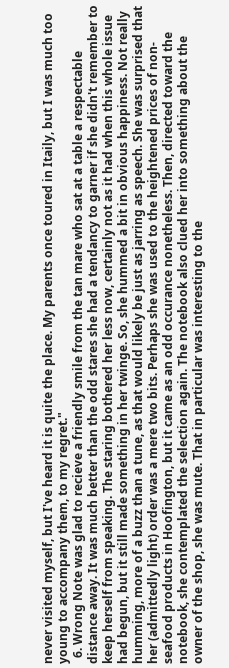never visited myself, but I've heard it is quite the place. My parents once toured in Itaily, but I was much too young to accompany them, to my regret."
  6. Wrong Note was glad to recieve a friendly smile from the tan mare who sat at a table a respectable distance away. It was much better than the odd stares she had a tendancy to garner if she didn't remember to keep herself from speaking. The staring bothered her less now, certainly not as it had when this whole issue had begun, but it still made something in her twinge. So, she hummed a bit in obvious happiness. Not really humming, more of a buzz than a tune, as that would likely be just as jarring as speech. She was surprised that her (admittedly light) order was a mere two bits. Perhaps she was used to the heightened prices of non-seafood products in Hoofington, but it came as an odd occurance nonetheless. Then, directed toward the notebook, she contemplated the selection again. The notebook also clued her into something about the owner of the shop, she was mute. That in particular was interesting to the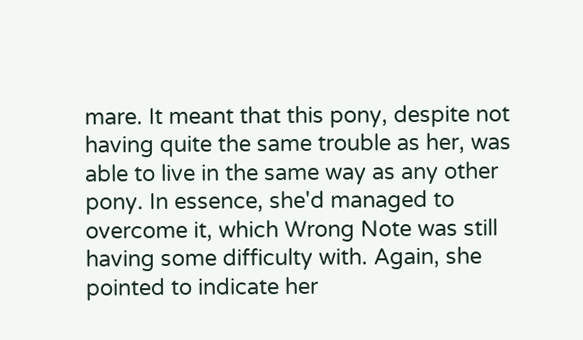mare. It meant that this pony, despite not having quite the same trouble as her, was able to live in the same way as any other pony. In essence, she'd managed to overcome it, which Wrong Note was still having some difficulty with. Again, she pointed to indicate her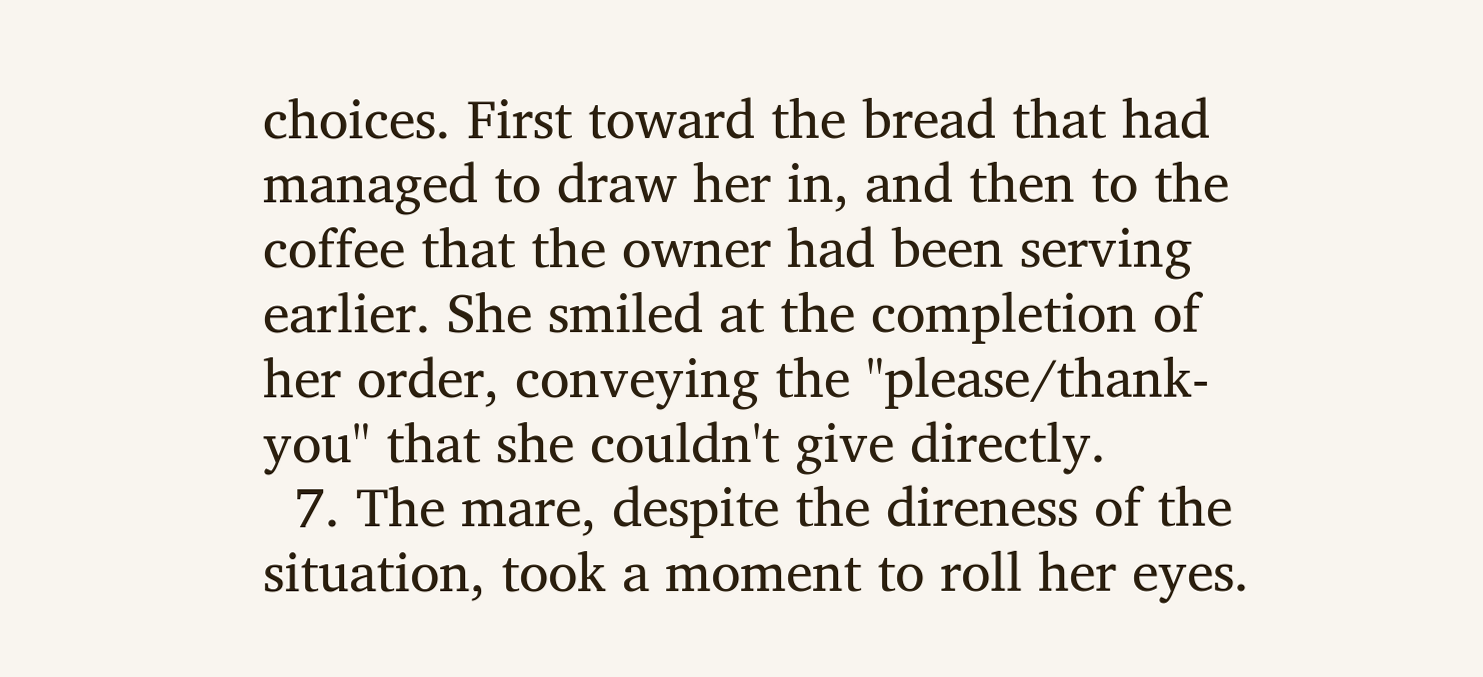choices. First toward the bread that had managed to draw her in, and then to the coffee that the owner had been serving earlier. She smiled at the completion of her order, conveying the "please/thank-you" that she couldn't give directly.
  7. The mare, despite the direness of the situation, took a moment to roll her eyes.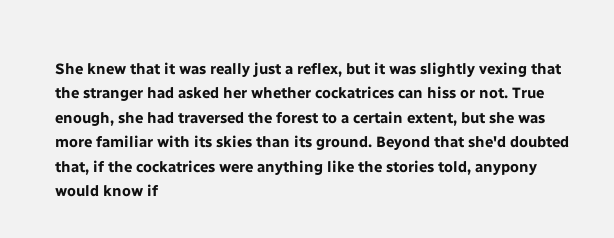She knew that it was really just a reflex, but it was slightly vexing that the stranger had asked her whether cockatrices can hiss or not. True enough, she had traversed the forest to a certain extent, but she was more familiar with its skies than its ground. Beyond that she'd doubted that, if the cockatrices were anything like the stories told, anypony would know if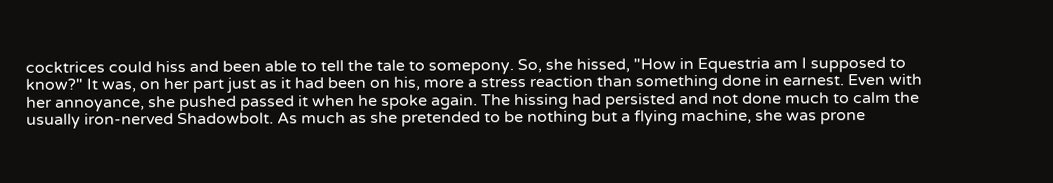cocktrices could hiss and been able to tell the tale to somepony. So, she hissed, "How in Equestria am I supposed to know?" It was, on her part just as it had been on his, more a stress reaction than something done in earnest. Even with her annoyance, she pushed passed it when he spoke again. The hissing had persisted and not done much to calm the usually iron-nerved Shadowbolt. As much as she pretended to be nothing but a flying machine, she was prone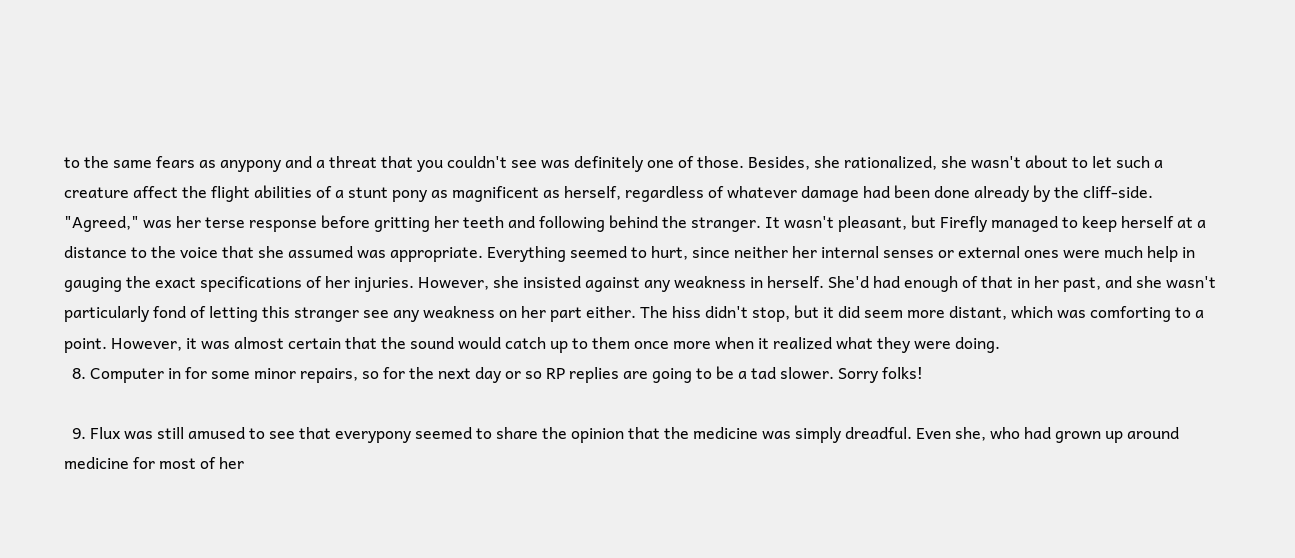to the same fears as anypony and a threat that you couldn't see was definitely one of those. Besides, she rationalized, she wasn't about to let such a creature affect the flight abilities of a stunt pony as magnificent as herself, regardless of whatever damage had been done already by the cliff-side. "Agreed," was her terse response before gritting her teeth and following behind the stranger. It wasn't pleasant, but Firefly managed to keep herself at a distance to the voice that she assumed was appropriate. Everything seemed to hurt, since neither her internal senses or external ones were much help in gauging the exact specifications of her injuries. However, she insisted against any weakness in herself. She'd had enough of that in her past, and she wasn't particularly fond of letting this stranger see any weakness on her part either. The hiss didn't stop, but it did seem more distant, which was comforting to a point. However, it was almost certain that the sound would catch up to them once more when it realized what they were doing.
  8. Computer in for some minor repairs, so for the next day or so RP replies are going to be a tad slower. Sorry folks!

  9. Flux was still amused to see that everypony seemed to share the opinion that the medicine was simply dreadful. Even she, who had grown up around medicine for most of her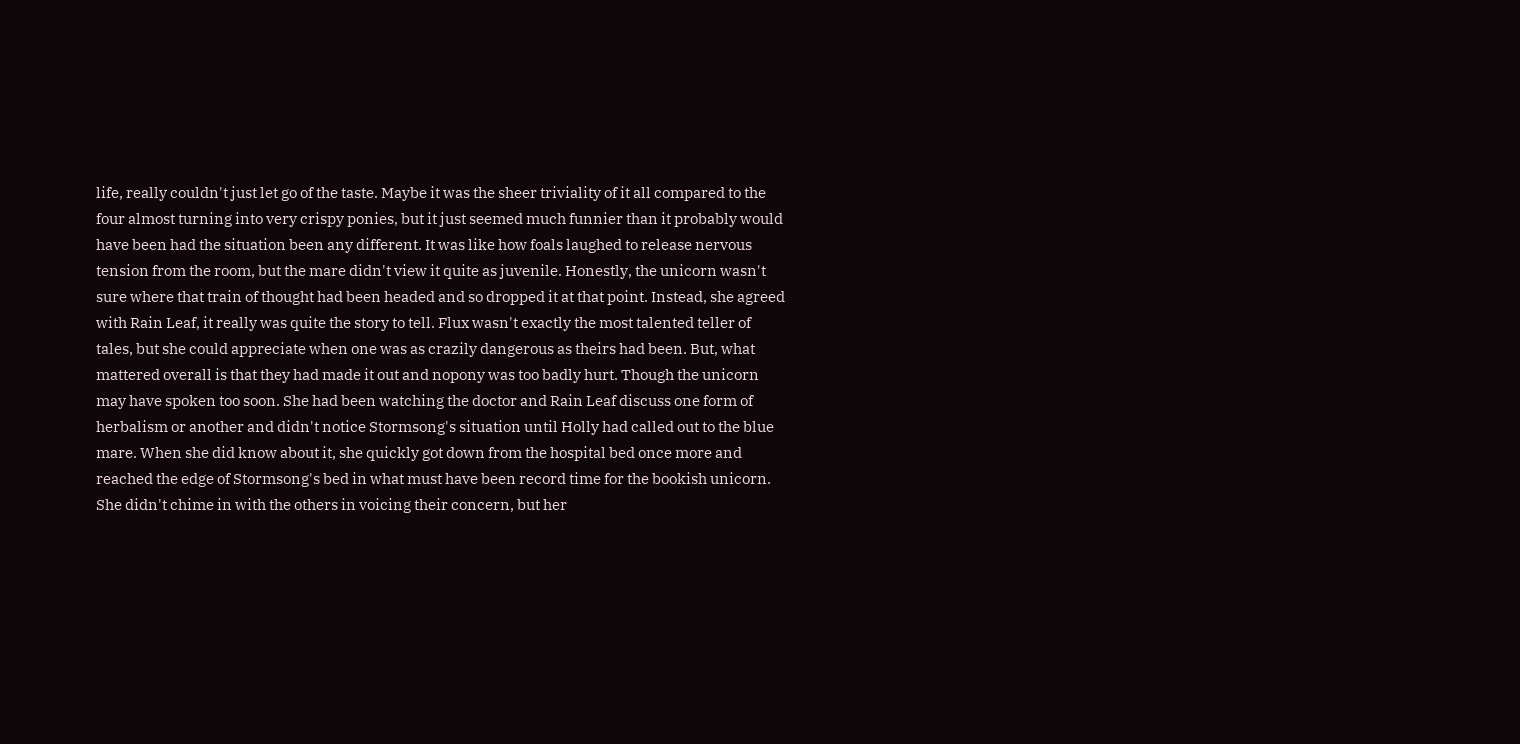life, really couldn't just let go of the taste. Maybe it was the sheer triviality of it all compared to the four almost turning into very crispy ponies, but it just seemed much funnier than it probably would have been had the situation been any different. It was like how foals laughed to release nervous tension from the room, but the mare didn't view it quite as juvenile. Honestly, the unicorn wasn't sure where that train of thought had been headed and so dropped it at that point. Instead, she agreed with Rain Leaf, it really was quite the story to tell. Flux wasn't exactly the most talented teller of tales, but she could appreciate when one was as crazily dangerous as theirs had been. But, what mattered overall is that they had made it out and nopony was too badly hurt. Though the unicorn may have spoken too soon. She had been watching the doctor and Rain Leaf discuss one form of herbalism or another and didn't notice Stormsong's situation until Holly had called out to the blue mare. When she did know about it, she quickly got down from the hospital bed once more and reached the edge of Stormsong's bed in what must have been record time for the bookish unicorn. She didn't chime in with the others in voicing their concern, but her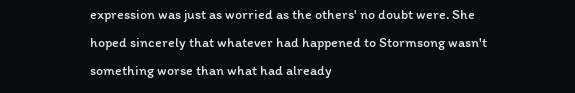expression was just as worried as the others' no doubt were. She hoped sincerely that whatever had happened to Stormsong wasn't something worse than what had already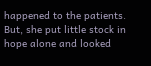happened to the patients. But, she put little stock in hope alone and looked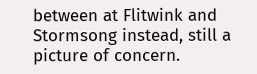between at Flitwink and Stormsong instead, still a picture of concern.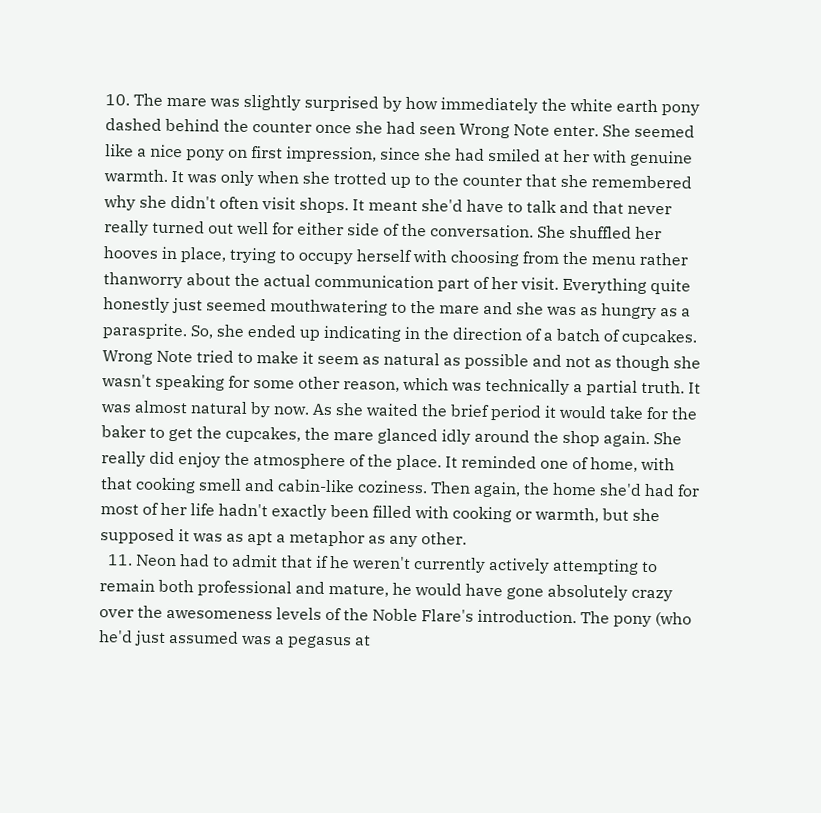10. The mare was slightly surprised by how immediately the white earth pony dashed behind the counter once she had seen Wrong Note enter. She seemed like a nice pony on first impression, since she had smiled at her with genuine warmth. It was only when she trotted up to the counter that she remembered why she didn't often visit shops. It meant she'd have to talk and that never really turned out well for either side of the conversation. She shuffled her hooves in place, trying to occupy herself with choosing from the menu rather thanworry about the actual communication part of her visit. Everything quite honestly just seemed mouthwatering to the mare and she was as hungry as a parasprite. So, she ended up indicating in the direction of a batch of cupcakes. Wrong Note tried to make it seem as natural as possible and not as though she wasn't speaking for some other reason, which was technically a partial truth. It was almost natural by now. As she waited the brief period it would take for the baker to get the cupcakes, the mare glanced idly around the shop again. She really did enjoy the atmosphere of the place. It reminded one of home, with that cooking smell and cabin-like coziness. Then again, the home she'd had for most of her life hadn't exactly been filled with cooking or warmth, but she supposed it was as apt a metaphor as any other.
  11. Neon had to admit that if he weren't currently actively attempting to remain both professional and mature, he would have gone absolutely crazy over the awesomeness levels of the Noble Flare's introduction. The pony (who he'd just assumed was a pegasus at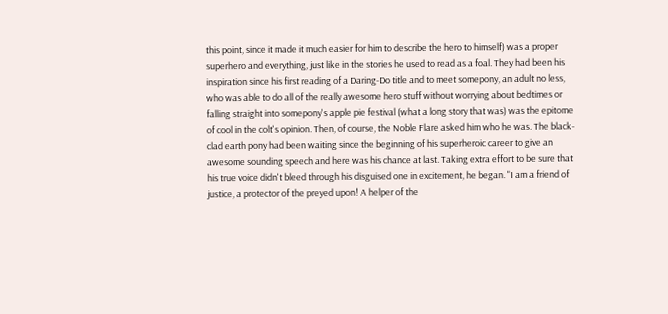this point, since it made it much easier for him to describe the hero to himself) was a proper superhero and everything, just like in the stories he used to read as a foal. They had been his inspiration since his first reading of a Daring-Do title and to meet somepony, an adult no less, who was able to do all of the really awesome hero stuff without worrying about bedtimes or falling straight into somepony's apple pie festival (what a long story that was) was the epitome of cool in the colt's opinion. Then, of course, the Noble Flare asked him who he was. The black-clad earth pony had been waiting since the beginning of his superheroic career to give an awesome sounding speech and here was his chance at last. Taking extra effort to be sure that his true voice didn't bleed through his disguised one in excitement, he began. "I am a friend of justice, a protector of the preyed upon! A helper of the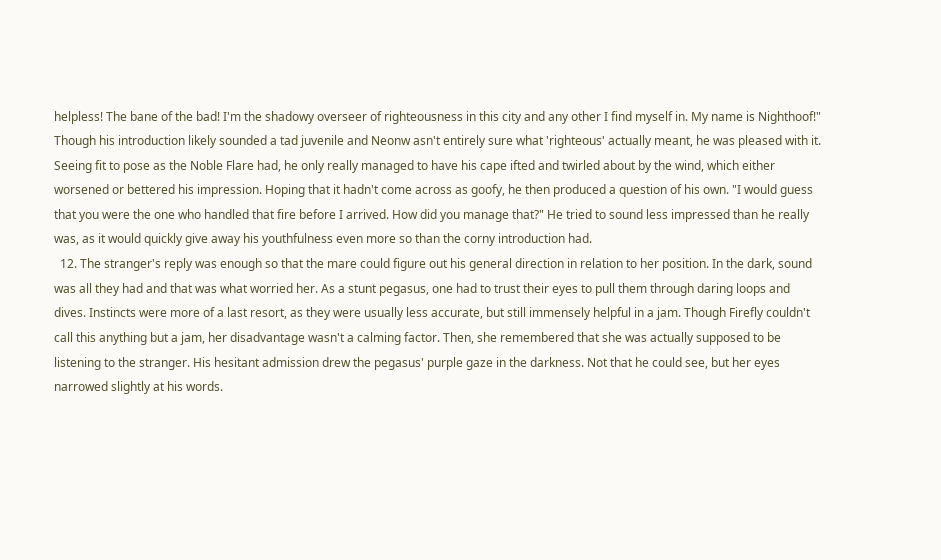helpless! The bane of the bad! I'm the shadowy overseer of righteousness in this city and any other I find myself in. My name is Nighthoof!" Though his introduction likely sounded a tad juvenile and Neonw asn't entirely sure what 'righteous' actually meant, he was pleased with it. Seeing fit to pose as the Noble Flare had, he only really managed to have his cape ifted and twirled about by the wind, which either worsened or bettered his impression. Hoping that it hadn't come across as goofy, he then produced a question of his own. "I would guess that you were the one who handled that fire before I arrived. How did you manage that?" He tried to sound less impressed than he really was, as it would quickly give away his youthfulness even more so than the corny introduction had.
  12. The stranger's reply was enough so that the mare could figure out his general direction in relation to her position. In the dark, sound was all they had and that was what worried her. As a stunt pegasus, one had to trust their eyes to pull them through daring loops and dives. Instincts were more of a last resort, as they were usually less accurate, but still immensely helpful in a jam. Though Firefly couldn't call this anything but a jam, her disadvantage wasn't a calming factor. Then, she remembered that she was actually supposed to be listening to the stranger. His hesitant admission drew the pegasus' purple gaze in the darkness. Not that he could see, but her eyes narrowed slightly at his words.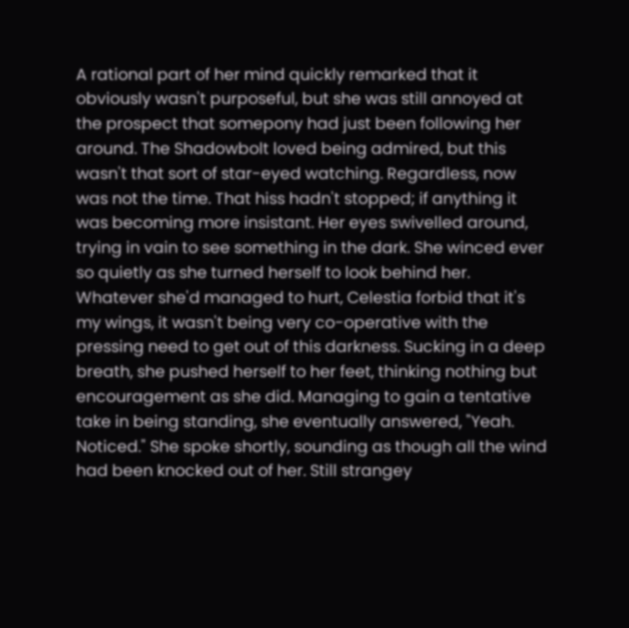A rational part of her mind quickly remarked that it obviously wasn't purposeful, but she was still annoyed at the prospect that somepony had just been following her around. The Shadowbolt loved being admired, but this wasn't that sort of star-eyed watching. Regardless, now was not the time. That hiss hadn't stopped; if anything it was becoming more insistant. Her eyes swivelled around, trying in vain to see something in the dark. She winced ever so quietly as she turned herself to look behind her. Whatever she'd managed to hurt, Celestia forbid that it's my wings, it wasn't being very co-operative with the pressing need to get out of this darkness. Sucking in a deep breath, she pushed herself to her feet, thinking nothing but encouragement as she did. Managing to gain a tentative take in being standing, she eventually answered, "Yeah. Noticed." She spoke shortly, sounding as though all the wind had been knocked out of her. Still strangey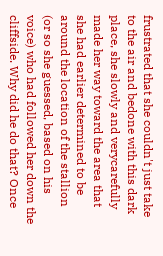frustrated that she couldn't just take to the air and bedone with this dark place, she slowly and verycarefully made her way toward the area that she had earlier determined to be around the location of the stallion (or so she guessed, based on his voice) who had followed her down the cliffside. Why did he do that? Once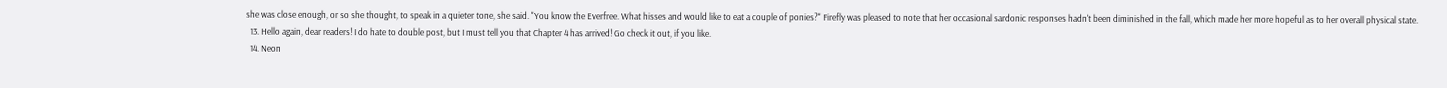she was close enough, or so she thought, to speak in a quieter tone, she said. "You know the Everfree. What hisses and would like to eat a couple of ponies?" Firefly was pleased to note that her occasional sardonic responses hadn't been diminished in the fall, which made her more hopeful as to her overall physical state.
  13. Hello again, dear readers! I do hate to double post, but I must tell you that Chapter 4 has arrived! Go check it out, if you like.
  14. Neon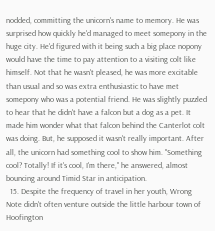nodded, committing the unicorn's name to memory. He was surprised how quickly he'd managed to meet somepony in the huge city. He'd figured with it being such a big place nopony would have the time to pay attention to a visiting colt like himself. Not that he wasn't pleased, he was more excitable than usual and so was extra enthusiastic to have met somepony who was a potential friend. He was slightly puzzled to hear that he didn't have a falcon but a dog as a pet. It made him wonder what that falcon behind the Canterlot colt was doing. But, he supposed it wasn't really important. After all, the unicorn had something cool to show him. "Something cool? Totally! If it's cool, I'm there," he answered, almost bouncing around Timid Star in anticipation.
  15. Despite the frequency of travel in her youth, Wrong Note didn't often venture outside the little harbour town of Hoofington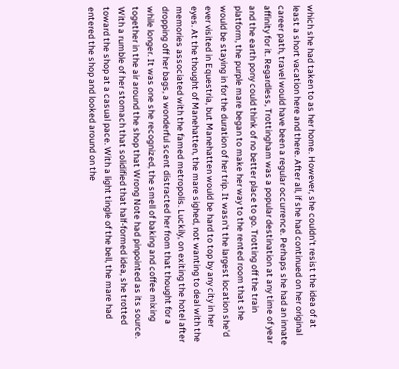which she had taken to as her home. However, she couldn't resist the idea of at least a short vacation here and there. After all, if she had continued on her original career path, travel would have been a regular occurrence. Perhaps she had an innate affinity for it. Regardless, Trottingham was a popular destination at any time of year and the earth pony could think of no better place to go. Trotting off the train platform, the purple mare began to make her way to the rented room that she would be staying in for the duration of her trip. It wasn't the largest location she'd ever visited in Equestria, but Manehatten would be hard to top by any city in her eyes. At the thought of Manehatten, the mare sighed, not wanting to deal with the memories associated with the famed metropolis. Luckily, on exiting the hotel after dropping off her bags, a wonderful scent distracted her from that thought for a while longer. It was one she recognized, the smell of baking and coffee mixing together in the air around the shop that Wrong Note had pinpointed as its source. With a rumble of her stomach that solidified that half-formed idea, she trotted toward the shop at a casual pace. With a light tingle of the bell, the mare had entered the shop and looked around on the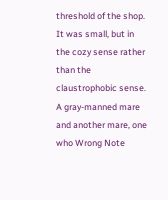threshold of the shop. It was small, but in the cozy sense rather than the claustrophobic sense. A gray-manned mare and another mare, one who Wrong Note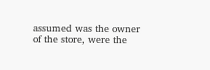assumed was the owner of the store, were the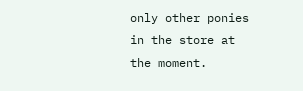only other ponies in the store at the moment.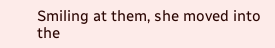Smiling at them, she moved into the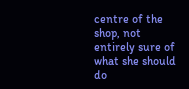centre of the shop, not entirely sure of what she should do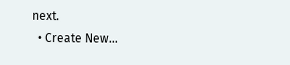next.
  • Create New...